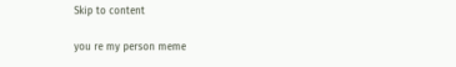Skip to content

you re my person meme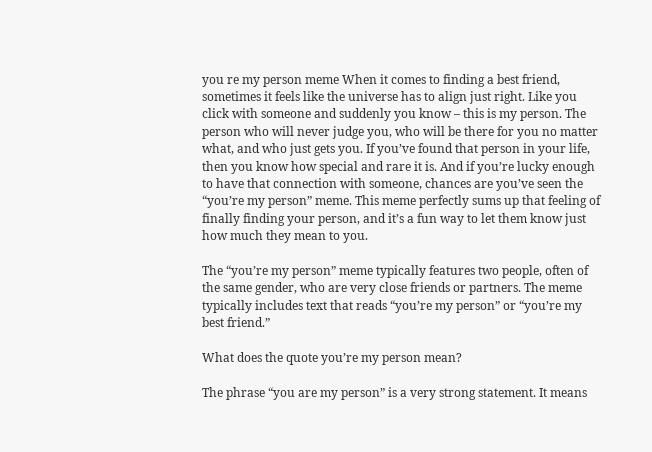you re my person meme When it comes to finding a best friend, sometimes it feels like the universe has to align just right. Like you click with someone and suddenly you know – this is my person. The person who will never judge you, who will be there for you no matter what, and who just gets you. If you’ve found that person in your life, then you know how special and rare it is. And if you’re lucky enough to have that connection with someone, chances are you’ve seen the “you’re my person” meme. This meme perfectly sums up that feeling of finally finding your person, and it’s a fun way to let them know just how much they mean to you.

The “you’re my person” meme typically features two people, often of the same gender, who are very close friends or partners. The meme typically includes text that reads “you’re my person” or “you’re my best friend.”

What does the quote you’re my person mean?

The phrase “you are my person” is a very strong statement. It means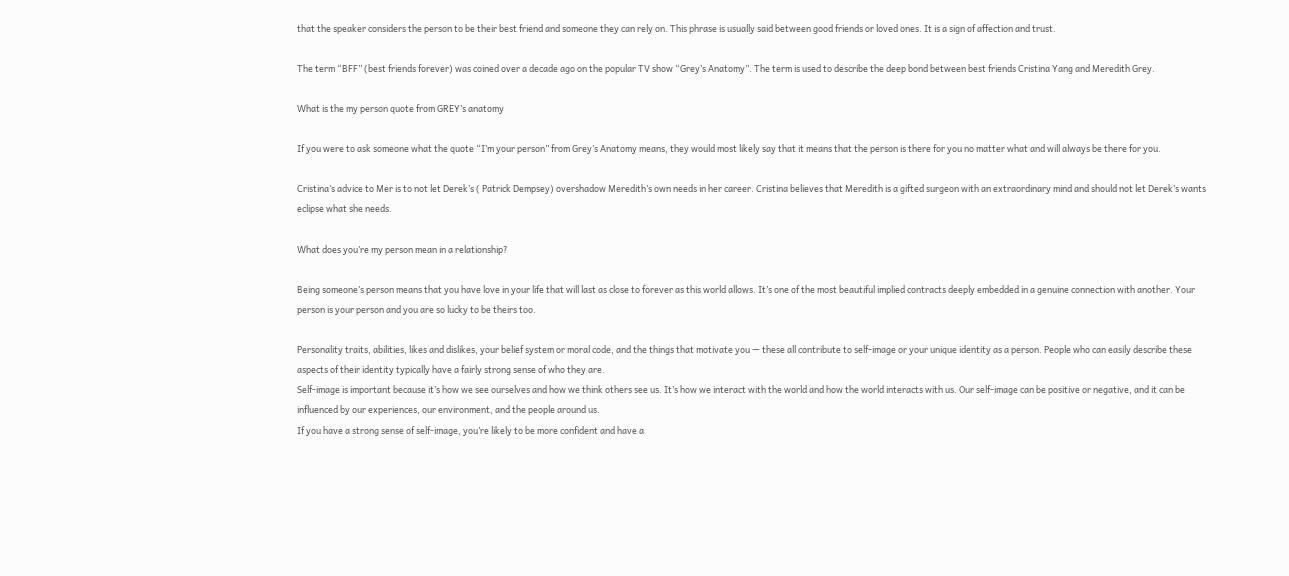that the speaker considers the person to be their best friend and someone they can rely on. This phrase is usually said between good friends or loved ones. It is a sign of affection and trust.

The term “BFF” (best friends forever) was coined over a decade ago on the popular TV show “Grey’s Anatomy”. The term is used to describe the deep bond between best friends Cristina Yang and Meredith Grey.

What is the my person quote from GREY’s anatomy

If you were to ask someone what the quote “I’m your person” from Grey’s Anatomy means, they would most likely say that it means that the person is there for you no matter what and will always be there for you.

Cristina’s advice to Mer is to not let Derek’s ( Patrick Dempsey) overshadow Meredith’s own needs in her career. Cristina believes that Meredith is a gifted surgeon with an extraordinary mind and should not let Derek’s wants eclipse what she needs.

What does you’re my person mean in a relationship?

Being someone’s person means that you have love in your life that will last as close to forever as this world allows. It’s one of the most beautiful implied contracts deeply embedded in a genuine connection with another. Your person is your person and you are so lucky to be theirs too.

Personality traits, abilities, likes and dislikes, your belief system or moral code, and the things that motivate you — these all contribute to self-image or your unique identity as a person. People who can easily describe these aspects of their identity typically have a fairly strong sense of who they are.
Self-image is important because it’s how we see ourselves and how we think others see us. It’s how we interact with the world and how the world interacts with us. Our self-image can be positive or negative, and it can be influenced by our experiences, our environment, and the people around us.
If you have a strong sense of self-image, you’re likely to be more confident and have a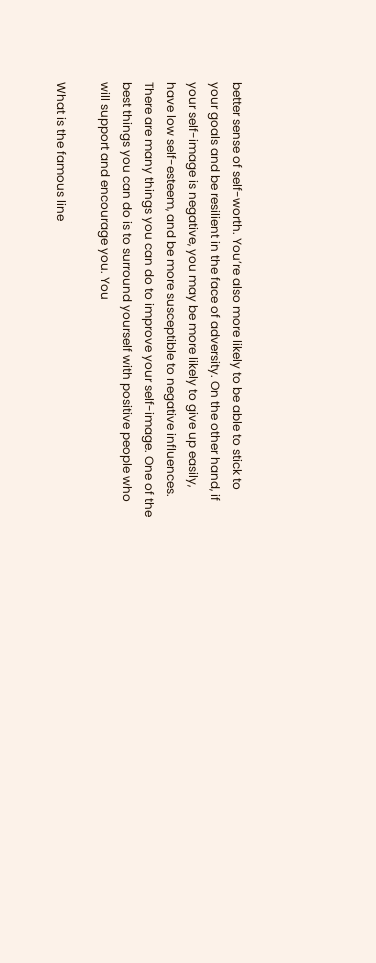better sense of self-worth. You’re also more likely to be able to stick to your goals and be resilient in the face of adversity. On the other hand, if your self-image is negative, you may be more likely to give up easily, have low self-esteem, and be more susceptible to negative influences.
There are many things you can do to improve your self-image. One of the best things you can do is to surround yourself with positive people who will support and encourage you. You

What is the famous line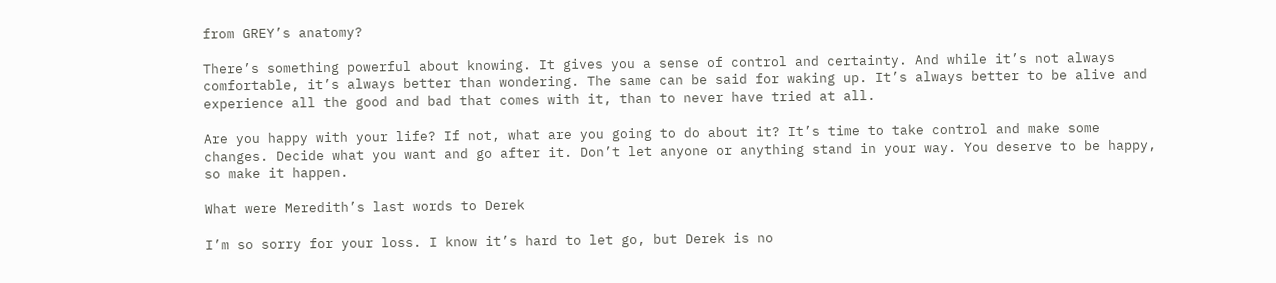from GREY’s anatomy?

There’s something powerful about knowing. It gives you a sense of control and certainty. And while it’s not always comfortable, it’s always better than wondering. The same can be said for waking up. It’s always better to be alive and experience all the good and bad that comes with it, than to never have tried at all.

Are you happy with your life? If not, what are you going to do about it? It’s time to take control and make some changes. Decide what you want and go after it. Don’t let anyone or anything stand in your way. You deserve to be happy, so make it happen.

What were Meredith’s last words to Derek

I’m so sorry for your loss. I know it’s hard to let go, but Derek is no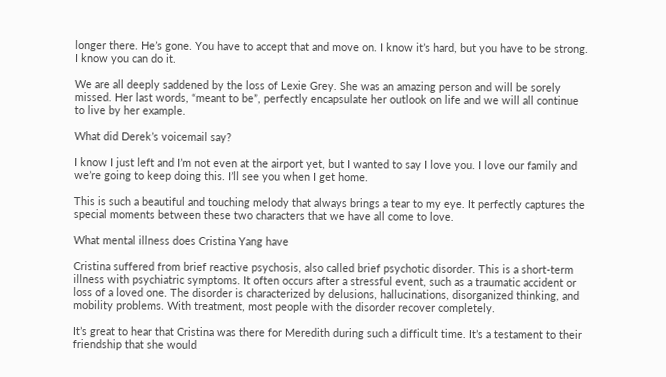longer there. He’s gone. You have to accept that and move on. I know it’s hard, but you have to be strong. I know you can do it.

We are all deeply saddened by the loss of Lexie Grey. She was an amazing person and will be sorely missed. Her last words, “meant to be”, perfectly encapsulate her outlook on life and we will all continue to live by her example.

What did Derek’s voicemail say?

I know I just left and I’m not even at the airport yet, but I wanted to say I love you. I love our family and we’re going to keep doing this. I’ll see you when I get home.

This is such a beautiful and touching melody that always brings a tear to my eye. It perfectly captures the special moments between these two characters that we have all come to love.

What mental illness does Cristina Yang have

Cristina suffered from brief reactive psychosis, also called brief psychotic disorder. This is a short-term illness with psychiatric symptoms. It often occurs after a stressful event, such as a traumatic accident or loss of a loved one. The disorder is characterized by delusions, hallucinations, disorganized thinking, and mobility problems. With treatment, most people with the disorder recover completely.

It’s great to hear that Cristina was there for Meredith during such a difficult time. It’s a testament to their friendship that she would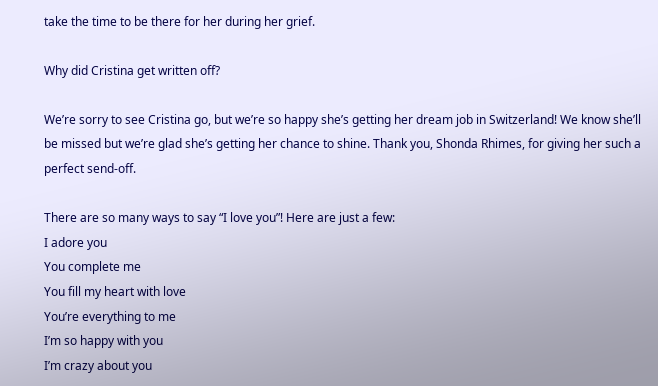take the time to be there for her during her grief.

Why did Cristina get written off?

We’re sorry to see Cristina go, but we’re so happy she’s getting her dream job in Switzerland! We know she’ll be missed but we’re glad she’s getting her chance to shine. Thank you, Shonda Rhimes, for giving her such a perfect send-off.

There are so many ways to say “I love you”! Here are just a few:
I adore you
You complete me
You fill my heart with love
You’re everything to me
I’m so happy with you
I’m crazy about you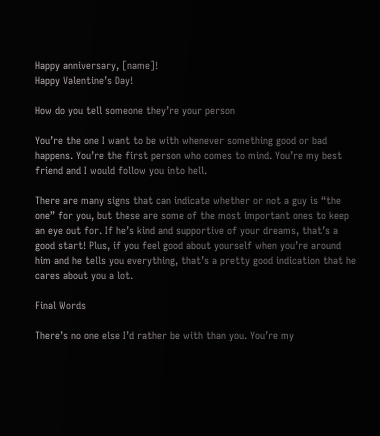Happy anniversary, [name]!
Happy Valentine’s Day!

How do you tell someone they’re your person

You’re the one I want to be with whenever something good or bad happens. You’re the first person who comes to mind. You’re my best friend and I would follow you into hell.

There are many signs that can indicate whether or not a guy is “the one” for you, but these are some of the most important ones to keep an eye out for. If he’s kind and supportive of your dreams, that’s a good start! Plus, if you feel good about yourself when you’re around him and he tells you everything, that’s a pretty good indication that he cares about you a lot.

Final Words

There’s no one else I’d rather be with than you. You’re my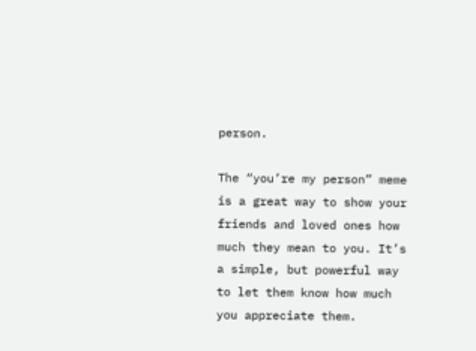person.

The “you’re my person” meme is a great way to show your friends and loved ones how much they mean to you. It’s a simple, but powerful way to let them know how much you appreciate them.